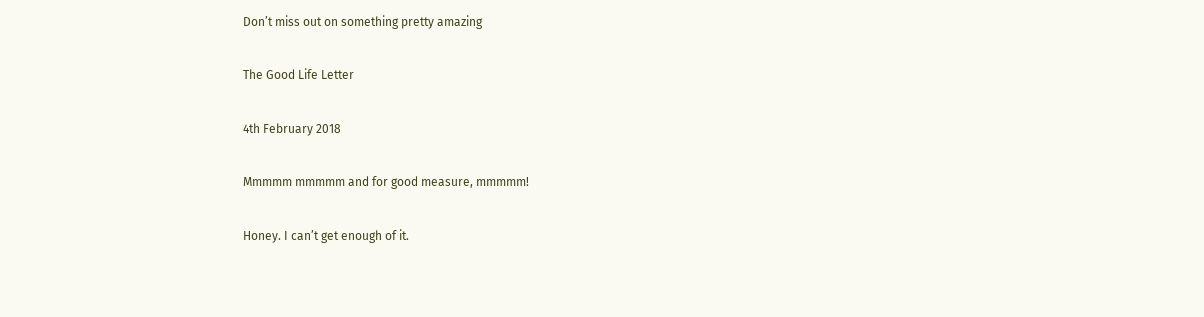Don’t miss out on something pretty amazing

The Good Life Letter

4th February 2018

Mmmmm mmmmm and for good measure, mmmmm!

Honey. I can’t get enough of it.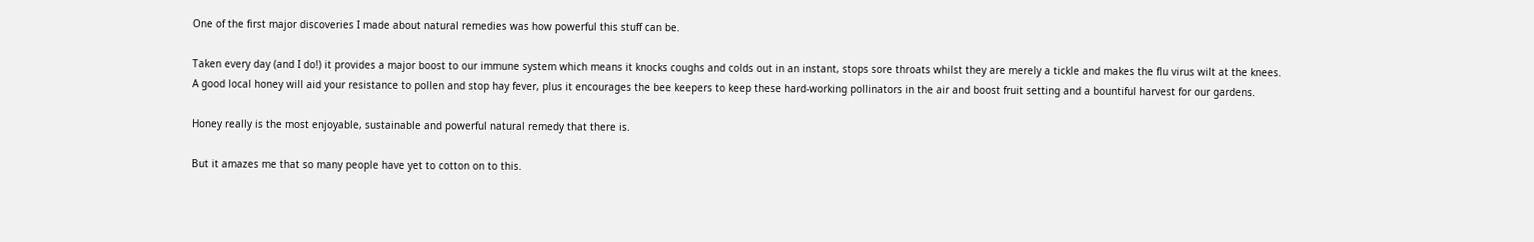One of the first major discoveries I made about natural remedies was how powerful this stuff can be.

Taken every day (and I do!) it provides a major boost to our immune system which means it knocks coughs and colds out in an instant, stops sore throats whilst they are merely a tickle and makes the flu virus wilt at the knees.
A good local honey will aid your resistance to pollen and stop hay fever, plus it encourages the bee keepers to keep these hard-working pollinators in the air and boost fruit setting and a bountiful harvest for our gardens.

Honey really is the most enjoyable, sustainable and powerful natural remedy that there is.

But it amazes me that so many people have yet to cotton on to this.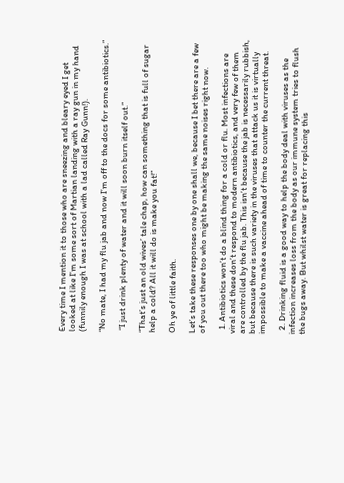Every time I mention it to those who are sneezing and bleary eyed I get looked at like I’m some sort of Martian landing with a ray gun in my hand (funnily enough I was at school with a lad called Ray Gunn!).

“No mate, I had my flu jab and now I’m off to the docs for some antibiotics.”

 “I just drink plenty of water and it will soon burn itself out.”

“That’s just an old wives’ tale chap, how can something that is full of sugar help a cold? All it will do is make you fat!”

Oh ye of little faith.

Let’s take these responses one by one shall we, because I bet there are a few of you out there too who might be making the same noises right now.

  1. Antibiotics won’t do a blind thing for a cold or flu. Most infections are viral and these don’t respond to modern antibiotics, and very few of them are controlled by the flu jab. This isn’t because the jab is necessarily rubbish, but because there is such variety in the viruses that attack us it is virtually impossible to make a vaccine ahead of time to counter the current threat.

  2. Drinking fluid is a good way to help the body deal with viruses as the infection increases loss from the body as our immune system tries to flush the bugs away. But whilst water is great for replacing this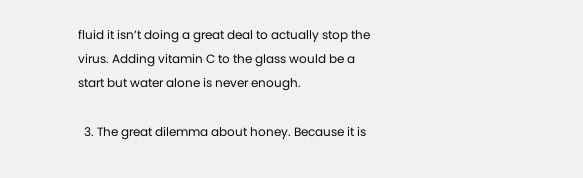fluid it isn’t doing a great deal to actually stop the virus. Adding vitamin C to the glass would be a start but water alone is never enough.

  3. The great dilemma about honey. Because it is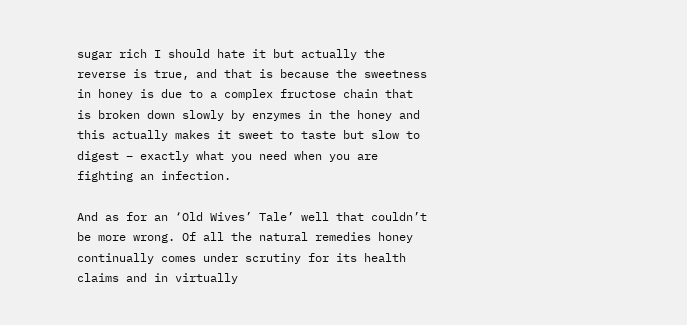sugar rich I should hate it but actually the reverse is true, and that is because the sweetness in honey is due to a complex fructose chain that is broken down slowly by enzymes in the honey and this actually makes it sweet to taste but slow to digest – exactly what you need when you are fighting an infection.

And as for an ‘Old Wives’ Tale’ well that couldn’t be more wrong. Of all the natural remedies honey continually comes under scrutiny for its health claims and in virtually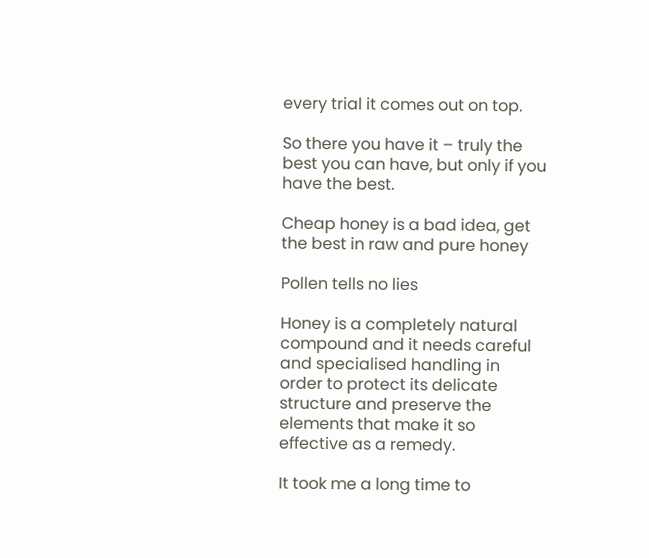every trial it comes out on top.

So there you have it – truly the best you can have, but only if you have the best.

Cheap honey is a bad idea, get the best in raw and pure honey

Pollen tells no lies

Honey is a completely natural compound and it needs careful and specialised handling in order to protect its delicate structure and preserve the elements that make it so effective as a remedy.

It took me a long time to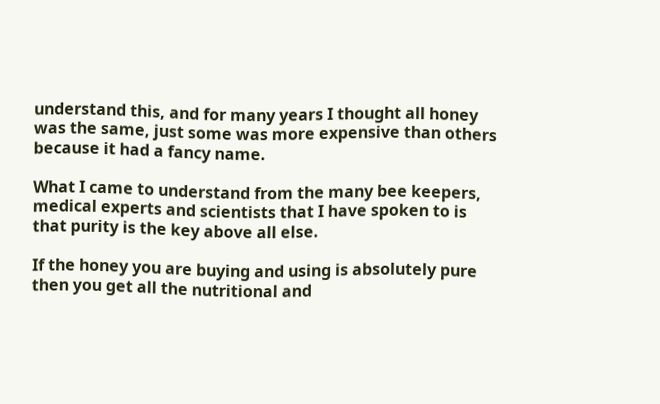understand this, and for many years I thought all honey was the same, just some was more expensive than others because it had a fancy name.

What I came to understand from the many bee keepers, medical experts and scientists that I have spoken to is that purity is the key above all else.

If the honey you are buying and using is absolutely pure then you get all the nutritional and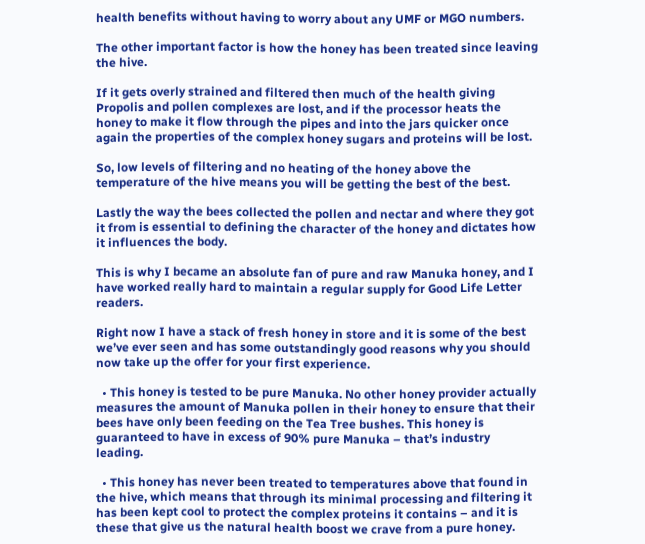health benefits without having to worry about any UMF or MGO numbers.

The other important factor is how the honey has been treated since leaving the hive.

If it gets overly strained and filtered then much of the health giving Propolis and pollen complexes are lost, and if the processor heats the honey to make it flow through the pipes and into the jars quicker once again the properties of the complex honey sugars and proteins will be lost.

So, low levels of filtering and no heating of the honey above the temperature of the hive means you will be getting the best of the best.

Lastly the way the bees collected the pollen and nectar and where they got it from is essential to defining the character of the honey and dictates how it influences the body.

This is why I became an absolute fan of pure and raw Manuka honey, and I have worked really hard to maintain a regular supply for Good Life Letter readers.

Right now I have a stack of fresh honey in store and it is some of the best we’ve ever seen and has some outstandingly good reasons why you should now take up the offer for your first experience.

  • This honey is tested to be pure Manuka. No other honey provider actually measures the amount of Manuka pollen in their honey to ensure that their bees have only been feeding on the Tea Tree bushes. This honey is guaranteed to have in excess of 90% pure Manuka – that’s industry leading.

  • This honey has never been treated to temperatures above that found in the hive, which means that through its minimal processing and filtering it has been kept cool to protect the complex proteins it contains – and it is these that give us the natural health boost we crave from a pure honey.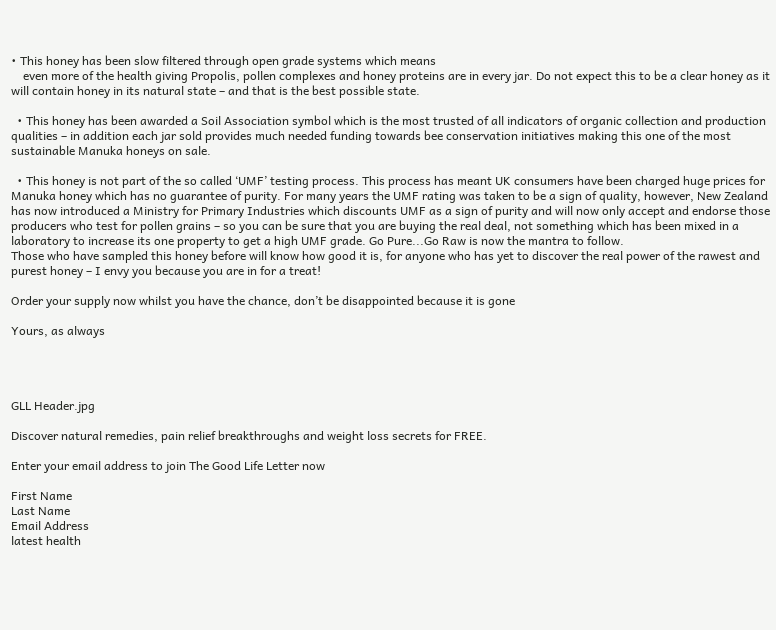• This honey has been slow filtered through open grade systems which means
    even more of the health giving Propolis, pollen complexes and honey proteins are in every jar. Do not expect this to be a clear honey as it will contain honey in its natural state – and that is the best possible state.

  • This honey has been awarded a Soil Association symbol which is the most trusted of all indicators of organic collection and production qualities – in addition each jar sold provides much needed funding towards bee conservation initiatives making this one of the most sustainable Manuka honeys on sale.

  • This honey is not part of the so called ‘UMF’ testing process. This process has meant UK consumers have been charged huge prices for Manuka honey which has no guarantee of purity. For many years the UMF rating was taken to be a sign of quality, however, New Zealand has now introduced a Ministry for Primary Industries which discounts UMF as a sign of purity and will now only accept and endorse those producers who test for pollen grains – so you can be sure that you are buying the real deal, not something which has been mixed in a laboratory to increase its one property to get a high UMF grade. Go Pure...Go Raw is now the mantra to follow.
Those who have sampled this honey before will know how good it is, for anyone who has yet to discover the real power of the rawest and purest honey – I envy you because you are in for a treat!

Order your supply now whilst you have the chance, don’t be disappointed because it is gone

Yours, as always




GLL Header.jpg

Discover natural remedies, pain relief breakthroughs and weight loss secrets for FREE.

Enter your email address to join The Good Life Letter now

First Name
Last Name
Email Address
latest health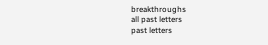breakthroughs
all past letters
past letters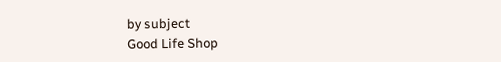by subject
Good Life Shop